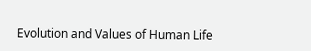Evolution and Values of Human Life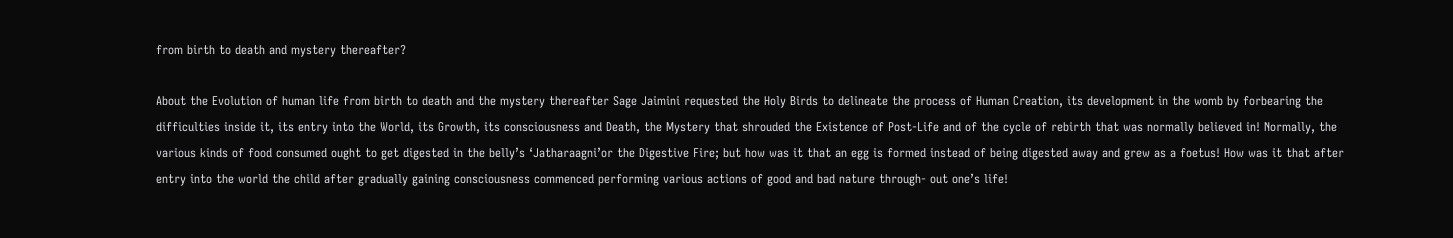from birth to death and mystery thereafter?

About the Evolution of human life from birth to death and the mystery thereafter Sage Jaimini requested the Holy Birds to delineate the process of Human Creation, its development in the womb by forbearing the difficulties inside it, its entry into the World, its Growth, its consciousness and Death, the Mystery that shrouded the Existence of Post-Life and of the cycle of rebirth that was normally believed in! Normally, the various kinds of food consumed ought to get digested in the belly’s ‘Jatharaagni’or the Digestive Fire; but how was it that an egg is formed instead of being digested away and grew as a foetus! How was it that after entry into the world the child after gradually gaining consciousness commenced performing various actions of good and bad nature through- out one’s life!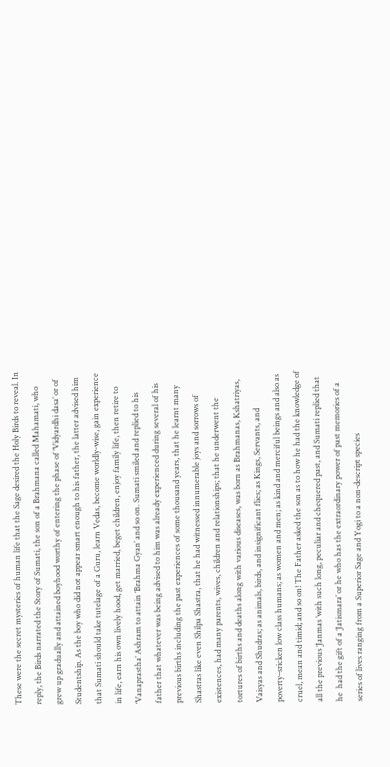These were the secret mysteries of human life that the Sage desired the Holy Birds to reveal. In reply, the Birds narrated the Story of Sumati, the son of a Brahmana called Mahamati, who grew up gradually and attained boyhood worthy of entering the phase of ‘Vidyardhi dasa’ or of Studentship. As the boy who did not appear smart enough to his father, the latter advised him that Sumati should take tutelage of a Guru, learn Vedas, become worldly-wise, gain experience in life, earn his own lively hood, get married, beget children, enjoy family life, then retire to ‘Vanaprastha’ Ashram to attain ‘Brahma Gyan’ and so on. Sumati smiled and replied to his father that whatever was being advised to him was already experienced during several of his previous births including the past experiences of some thousand years, that he learnt many Shastras like even Shilpa Shastra, that he had witnessed innumerable joys and sorrows of existences, had many parents, wives, children and relationships; that he underwent the tortures of births and deaths along with various diseases, was born as Brahmanas, Kshatriyas, Vaisyas and Shudras; as animals, birds, and insignificant flies; as Kings, Servants, and poverty–sricken low class humans; as women and men; as kind and merciful beings and also as cruel, mean and timid; and so on! The Father asked the son as to how he had the knowledge of all the previous ‘Janmas ’with such long, peculiar and chequered past, and Sumati replied that he  had the gift of a ‘Jatismara’ or he who has the extraordinary power of past memories of a series of lives ranging from a Superior Sage and Yogi to a non-descript species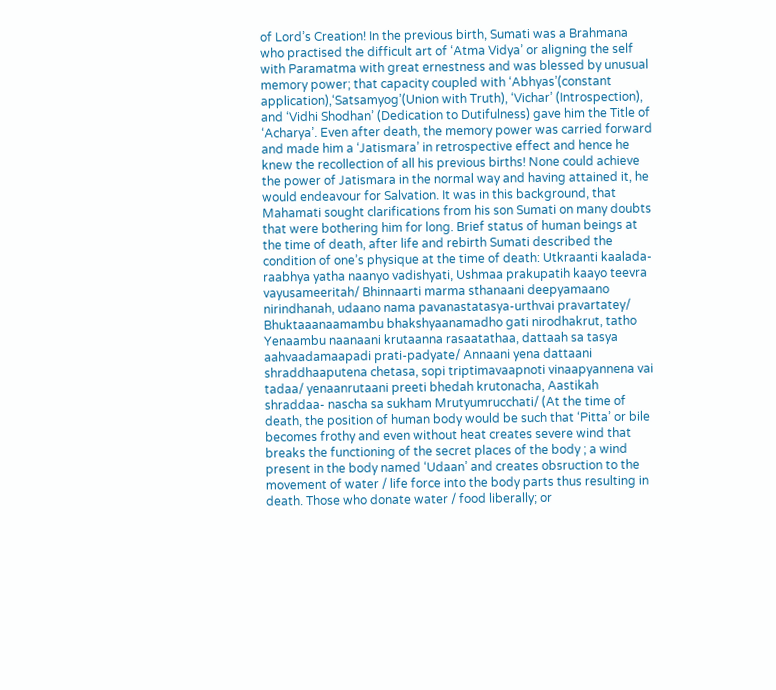of Lord’s Creation! In the previous birth, Sumati was a Brahmana who practised the difficult art of ‘Atma Vidya’ or aligning the self with Paramatma with great ernestness and was blessed by unusual memory power; that capacity coupled with ‘Abhyas’(constant application),‘Satsamyog’(Union with Truth), ‘Vichar’ (Introspection), and ‘Vidhi Shodhan’ (Dedication to Dutifulness) gave him the Title of ‘Acharya’. Even after death, the memory power was carried forward and made him a ‘Jatismara’ in retrospective effect and hence he knew the recollection of all his previous births! None could achieve the power of Jatismara in the normal way and having attained it, he would endeavour for Salvation. It was in this background, that Mahamati sought clarifications from his son Sumati on many doubts that were bothering him for long. Brief status of human beings at the time of death, after life and rebirth Sumati described the condition of one’s physique at the time of death: Utkraanti kaalada-raabhya yatha naanyo vadishyati, Ushmaa prakupatih kaayo teevra vayusameeritah/ Bhinnaarti marma sthanaani deepyamaano nirindhanah, udaano nama pavanastatasya-urthvai pravartatey/ Bhuktaaanaamambu bhakshyaanamadho gati nirodhakrut, tatho Yenaambu naanaani krutaanna rasaatathaa, dattaah sa tasya aahvaadamaapadi prati-padyate/ Annaani yena dattaani shraddhaaputena chetasa, sopi triptimavaapnoti vinaapyannena vai tadaa/ yenaanrutaani preeti bhedah krutonacha, Aastikah shraddaa- nascha sa sukham Mrutyumrucchati/ (At the time of death, the position of human body would be such that ‘Pitta’ or bile becomes frothy and even without heat creates severe wind that breaks the functioning of the secret places of the body ; a wind present in the body named ‘Udaan’ and creates obsruction to the movement of water / life force into the body parts thus resulting in death. Those who donate water / food liberally; or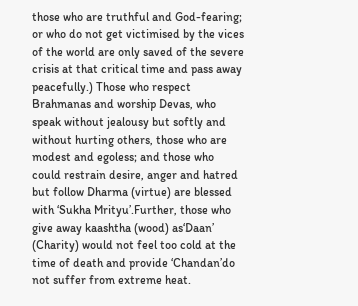those who are truthful and God-fearing; or who do not get victimised by the vices of the world are only saved of the severe crisis at that critical time and pass away peacefully.) Those who respect Brahmanas and worship Devas, who speak without jealousy but softly and without hurting others, those who are modest and egoless; and those who could restrain desire, anger and hatred but follow Dharma (virtue) are blessed with ‘Sukha Mrityu’.Further, those who give away kaashtha (wood) as‘Daan’ (Charity) would not feel too cold at the time of death and provide ‘Chandan’do not suffer from extreme heat.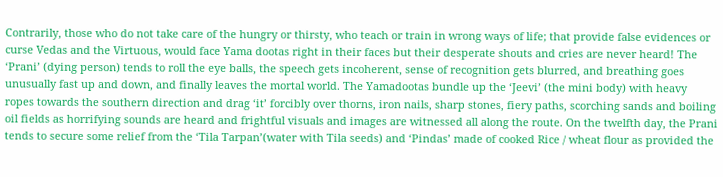Contrarily, those who do not take care of the hungry or thirsty, who teach or train in wrong ways of life; that provide false evidences or curse Vedas and the Virtuous, would face Yama dootas right in their faces but their desperate shouts and cries are never heard! The ‘Prani’ (dying person) tends to roll the eye balls, the speech gets incoherent, sense of recognition gets blurred, and breathing goes unusually fast up and down, and finally leaves the mortal world. The Yamadootas bundle up the ‘Jeevi’ (the mini body) with heavy ropes towards the southern direction and drag ‘it’ forcibly over thorns, iron nails, sharp stones, fiery paths, scorching sands and boiling oil fields as horrifying sounds are heard and frightful visuals and images are witnessed all along the route. On the twelfth day, the Prani tends to secure some relief from the ‘Tila Tarpan’(water with Tila seeds) and ‘Pindas’ made of cooked Rice / wheat flour as provided the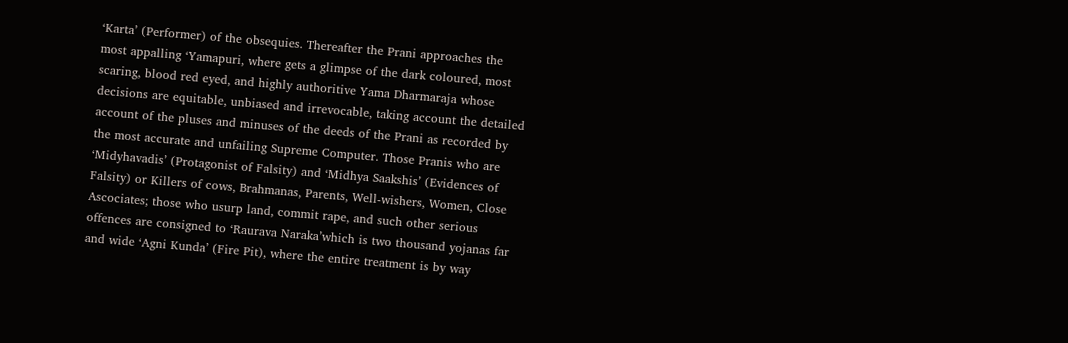‘Karta’ (Performer) of the obsequies. Thereafter the Prani approaches the most appalling ‘Yamapuri, where gets a glimpse of the dark coloured, most scaring, blood red eyed, and highly authoritive Yama Dharmaraja whose decisions are equitable, unbiased and irrevocable, taking account the detailed account of the pluses and minuses of the deeds of the Prani as recorded by the most accurate and unfailing Supreme Computer. Those Pranis who are ‘Midyhavadis’ (Protagonist of Falsity) and ‘Midhya Saakshis’ (Evidences of Falsity) or Killers of cows, Brahmanas, Parents, Well-wishers, Women, Close Ascociates; those who usurp land, commit rape, and such other serious offences are consigned to ‘Raurava Naraka’which is two thousand yojanas far and wide ‘Agni Kunda’ (Fire Pit), where the entire treatment is by way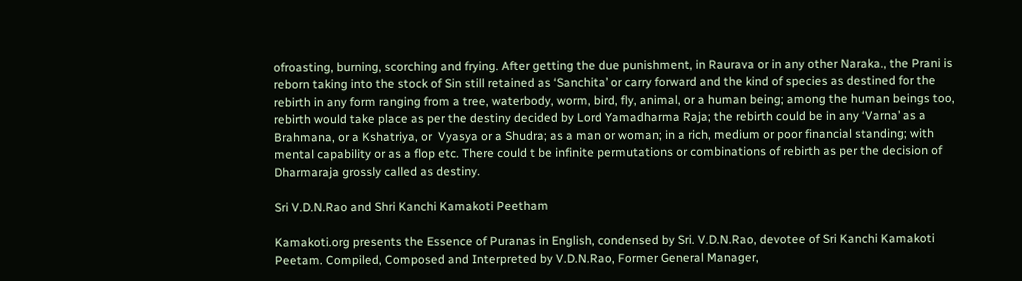ofroasting, burning, scorching and frying. After getting the due punishment, in Raurava or in any other Naraka., the Prani is reborn taking into the stock of Sin still retained as ‘Sanchita’ or carry forward and the kind of species as destined for the rebirth in any form ranging from a tree, waterbody, worm, bird, fly, animal, or a human being; among the human beings too, rebirth would take place as per the destiny decided by Lord Yamadharma Raja; the rebirth could be in any ‘Varna’ as a Brahmana, or a Kshatriya, or  Vyasya or a Shudra; as a man or woman; in a rich, medium or poor financial standing; with mental capability or as a flop etc. There could t be infinite permutations or combinations of rebirth as per the decision of Dharmaraja grossly called as destiny.

Sri V.D.N.Rao and Shri Kanchi Kamakoti Peetham

Kamakoti.org presents the Essence of Puranas in English, condensed by Sri. V.D.N.Rao, devotee of Sri Kanchi Kamakoti Peetam. Compiled, Composed and Interpreted by V.D.N.Rao, Former General Manager,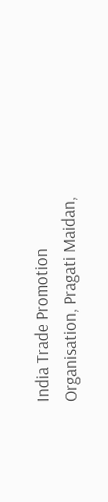India Trade Promotion Organisation, Pragati Maidan,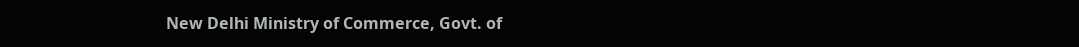New Delhi Ministry of Commerce, Govt. of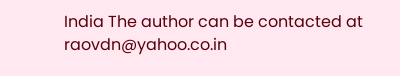India The author can be contacted at raovdn@yahoo.co.in